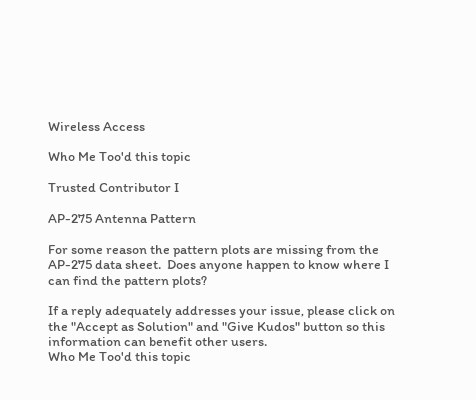Wireless Access

Who Me Too'd this topic

Trusted Contributor I

AP-275 Antenna Pattern

For some reason the pattern plots are missing from the AP-275 data sheet.  Does anyone happen to know where I can find the pattern plots?

If a reply adequately addresses your issue, please click on the "Accept as Solution" and "Give Kudos" button so this information can benefit other users.
Who Me Too'd this topic